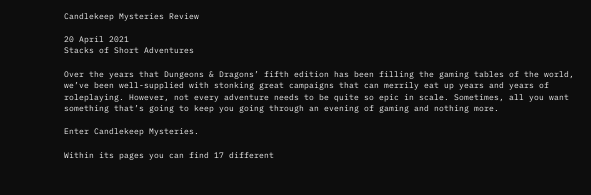Candlekeep Mysteries Review

20 April 2021
Stacks of Short Adventures

Over the years that Dungeons & Dragons’ fifth edition has been filling the gaming tables of the world, we’ve been well-supplied with stonking great campaigns that can merrily eat up years and years of roleplaying. However, not every adventure needs to be quite so epic in scale. Sometimes, all you want something that’s going to keep you going through an evening of gaming and nothing more.

Enter Candlekeep Mysteries.

Within its pages you can find 17 different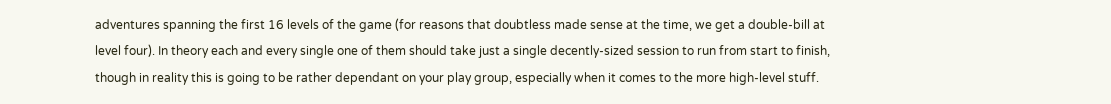adventures spanning the first 16 levels of the game (for reasons that doubtless made sense at the time, we get a double-bill at level four). In theory each and every single one of them should take just a single decently-sized session to run from start to finish, though in reality this is going to be rather dependant on your play group, especially when it comes to the more high-level stuff.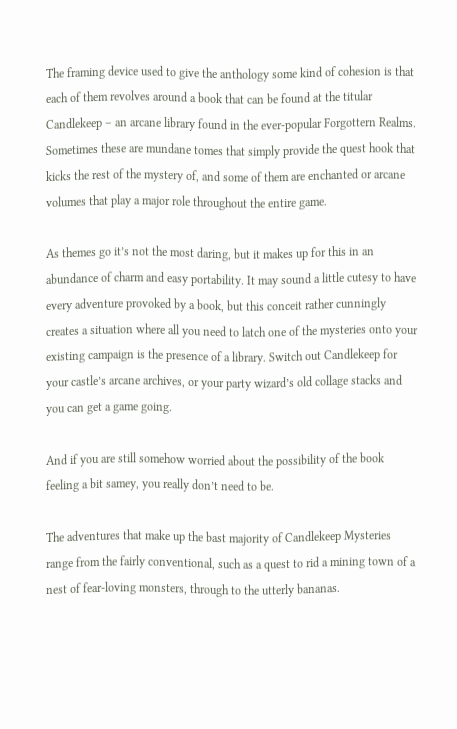The framing device used to give the anthology some kind of cohesion is that each of them revolves around a book that can be found at the titular Candlekeep – an arcane library found in the ever-popular Forgottern Realms. Sometimes these are mundane tomes that simply provide the quest hook that kicks the rest of the mystery of, and some of them are enchanted or arcane volumes that play a major role throughout the entire game.

As themes go it’s not the most daring, but it makes up for this in an abundance of charm and easy portability. It may sound a little cutesy to have every adventure provoked by a book, but this conceit rather cunningly creates a situation where all you need to latch one of the mysteries onto your existing campaign is the presence of a library. Switch out Candlekeep for your castle’s arcane archives, or your party wizard’s old collage stacks and you can get a game going.

And if you are still somehow worried about the possibility of the book feeling a bit samey, you really don’t need to be.

The adventures that make up the bast majority of Candlekeep Mysteries range from the fairly conventional, such as a quest to rid a mining town of a nest of fear-loving monsters, through to the utterly bananas.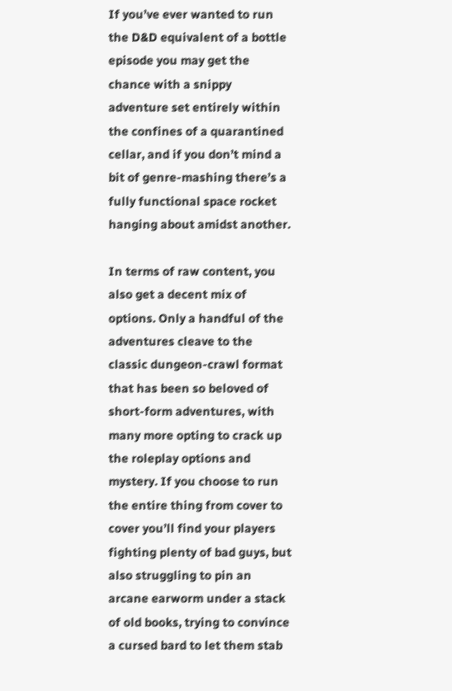If you’ve ever wanted to run the D&D equivalent of a bottle episode you may get the chance with a snippy adventure set entirely within the confines of a quarantined cellar, and if you don’t mind a bit of genre-mashing there’s a fully functional space rocket hanging about amidst another.

In terms of raw content, you also get a decent mix of options. Only a handful of the adventures cleave to the classic dungeon-crawl format that has been so beloved of short-form adventures, with many more opting to crack up the roleplay options and mystery. If you choose to run the entire thing from cover to cover you’ll find your players fighting plenty of bad guys, but also struggling to pin an arcane earworm under a stack of old books, trying to convince a cursed bard to let them stab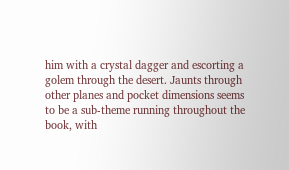him with a crystal dagger and escorting a golem through the desert. Jaunts through other planes and pocket dimensions seems to be a sub-theme running throughout the book, with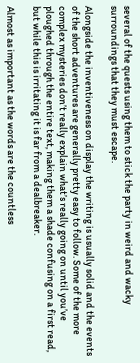several of the quests using them to stick the party in weird and wacky surroundings that they must escape.

Alongside the inventiveness on display the writing is usually solid and the events of the short adventures are generally pretty easy to follow. Some of the more complex mysteries don’t really explain what’s really going on until you’ve ploughed through the entire text, making them a shade confusing on a first read, but while this is irritating it is far from a dealbreaker.

Almost as important as the words are the countless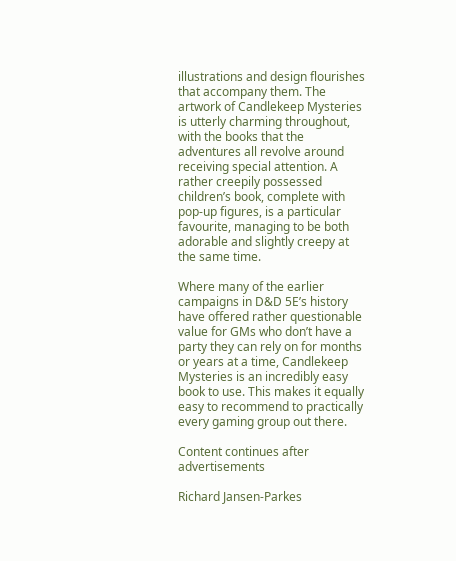illustrations and design flourishes that accompany them. The artwork of Candlekeep Mysteries is utterly charming throughout, with the books that the adventures all revolve around receiving special attention. A rather creepily possessed children’s book, complete with pop-up figures, is a particular favourite, managing to be both adorable and slightly creepy at the same time.

Where many of the earlier campaigns in D&D 5E’s history have offered rather questionable value for GMs who don’t have a party they can rely on for months or years at a time, Candlekeep Mysteries is an incredibly easy book to use. This makes it equally easy to recommend to practically every gaming group out there.

Content continues after advertisements

Richard Jansen-Parkes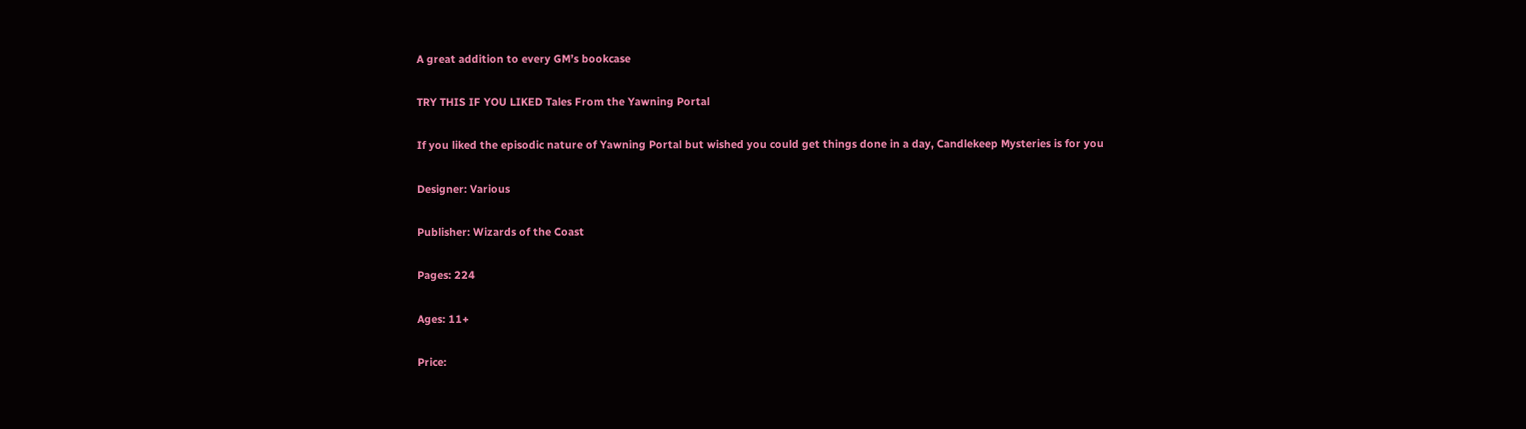A great addition to every GM’s bookcase

TRY THIS IF YOU LIKED Tales From the Yawning Portal

If you liked the episodic nature of Yawning Portal but wished you could get things done in a day, Candlekeep Mysteries is for you

Designer: Various

Publisher: Wizards of the Coast

Pages: 224

Ages: 11+

Price: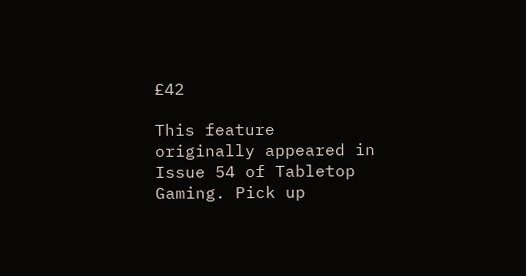£42

This feature originally appeared in Issue 54 of Tabletop Gaming. Pick up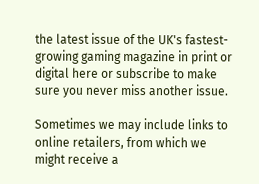the latest issue of the UK's fastest-growing gaming magazine in print or digital here or subscribe to make sure you never miss another issue.

Sometimes we may include links to online retailers, from which we might receive a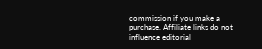commission if you make a purchase. Affiliate links do not influence editorial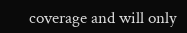coverage and will only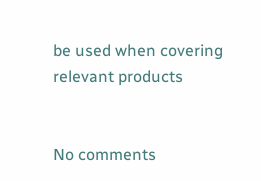be used when covering relevant products


No comments